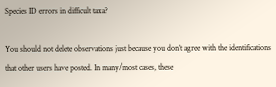Species ID errors in difficult taxa?

You should not delete observations just because you don’t agree with the identifications that other users have posted. In many/most cases, these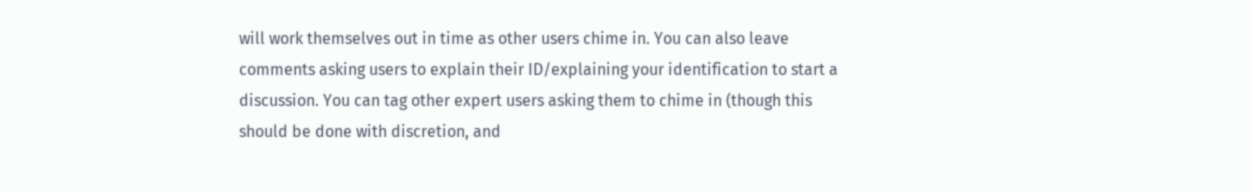will work themselves out in time as other users chime in. You can also leave comments asking users to explain their ID/explaining your identification to start a discussion. You can tag other expert users asking them to chime in (though this should be done with discretion, and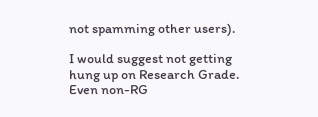not spamming other users).

I would suggest not getting hung up on Research Grade. Even non-RG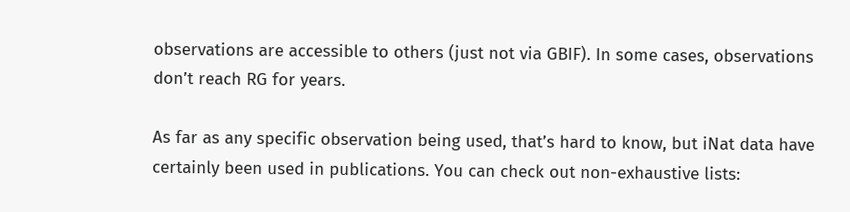observations are accessible to others (just not via GBIF). In some cases, observations don’t reach RG for years.

As far as any specific observation being used, that’s hard to know, but iNat data have certainly been used in publications. You can check out non-exhaustive lists: